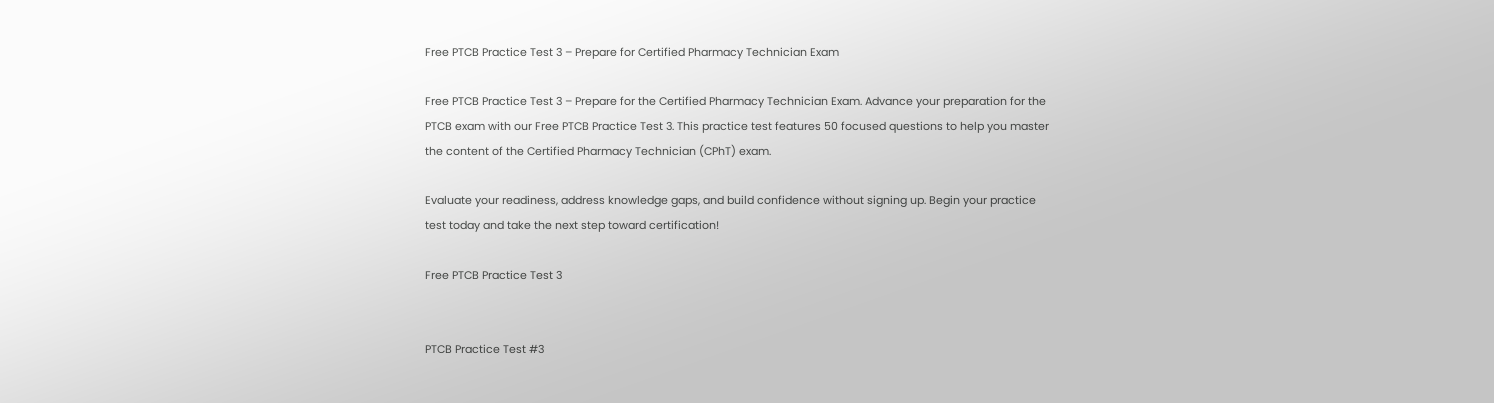Free PTCB Practice Test 3 – Prepare for Certified Pharmacy Technician Exam

Free PTCB Practice Test 3 – Prepare for the Certified Pharmacy Technician Exam. Advance your preparation for the PTCB exam with our Free PTCB Practice Test 3. This practice test features 50 focused questions to help you master the content of the Certified Pharmacy Technician (CPhT) exam.

Evaluate your readiness, address knowledge gaps, and build confidence without signing up. Begin your practice test today and take the next step toward certification!

Free PTCB Practice Test 3


PTCB Practice Test #3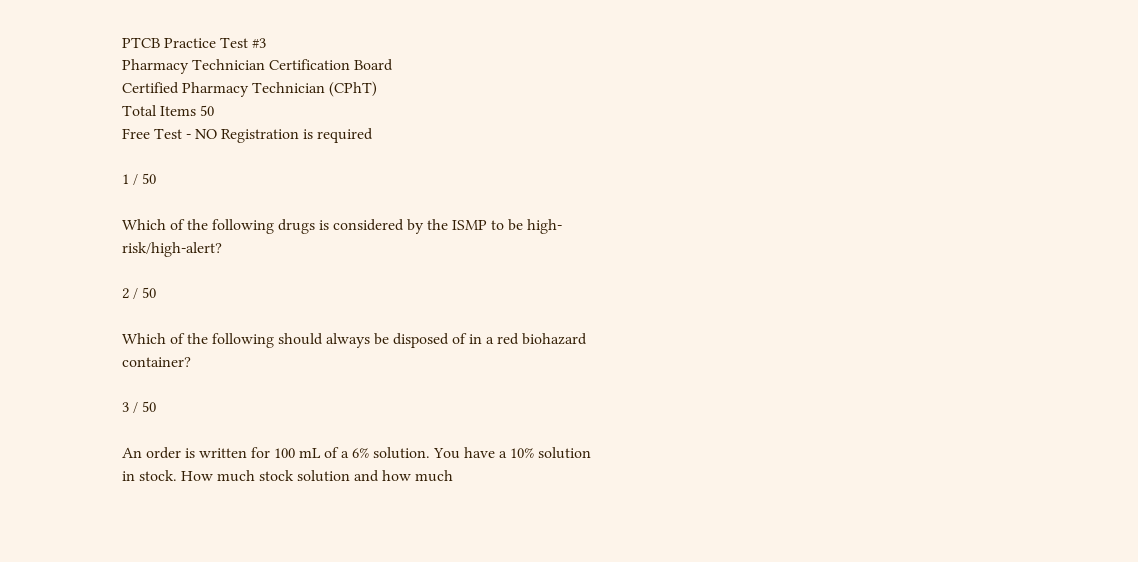PTCB Practice Test #3
Pharmacy Technician Certification Board
Certified Pharmacy Technician (CPhT)
Total Items 50
Free Test - NO Registration is required

1 / 50

Which of the following drugs is considered by the ISMP to be high-risk/high-alert?

2 / 50

Which of the following should always be disposed of in a red biohazard container?

3 / 50

An order is written for 100 mL of a 6% solution. You have a 10% solution in stock. How much stock solution and how much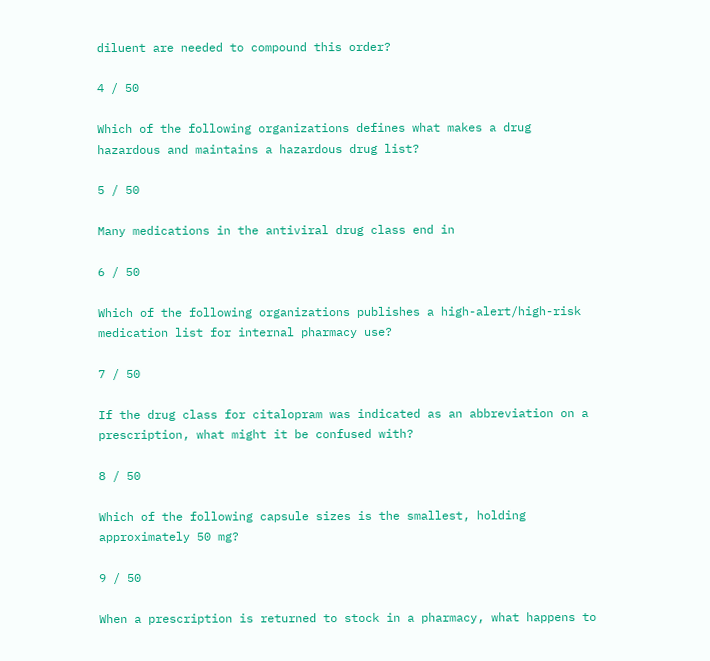diluent are needed to compound this order?

4 / 50

Which of the following organizations defines what makes a drug hazardous and maintains a hazardous drug list?

5 / 50

Many medications in the antiviral drug class end in

6 / 50

Which of the following organizations publishes a high-alert/high-risk medication list for internal pharmacy use?

7 / 50

If the drug class for citalopram was indicated as an abbreviation on a prescription, what might it be confused with?

8 / 50

Which of the following capsule sizes is the smallest, holding approximately 50 mg?

9 / 50

When a prescription is returned to stock in a pharmacy, what happens to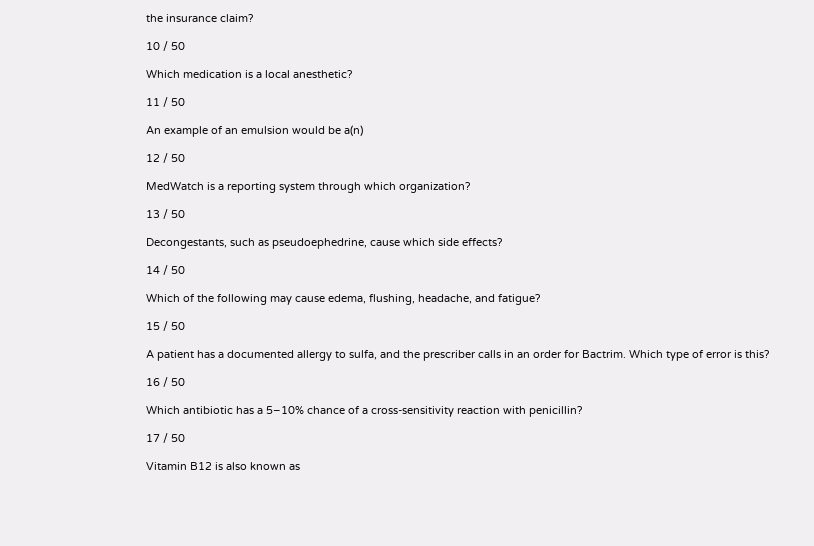the insurance claim?

10 / 50

Which medication is a local anesthetic?

11 / 50

An example of an emulsion would be a(n)

12 / 50

MedWatch is a reporting system through which organization?

13 / 50

Decongestants, such as pseudoephedrine, cause which side effects?

14 / 50

Which of the following may cause edema, flushing, headache, and fatigue?

15 / 50

A patient has a documented allergy to sulfa, and the prescriber calls in an order for Bactrim. Which type of error is this?

16 / 50

Which antibiotic has a 5‒10% chance of a cross-sensitivity reaction with penicillin?

17 / 50

Vitamin B12 is also known as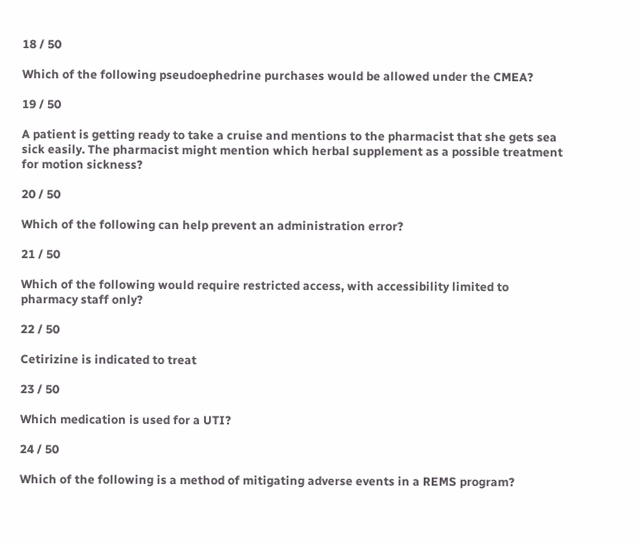18 / 50

Which of the following pseudoephedrine purchases would be allowed under the CMEA?

19 / 50

A patient is getting ready to take a cruise and mentions to the pharmacist that she gets sea sick easily. The pharmacist might mention which herbal supplement as a possible treatment for motion sickness?

20 / 50

Which of the following can help prevent an administration error?

21 / 50

Which of the following would require restricted access, with accessibility limited to pharmacy staff only?

22 / 50

Cetirizine is indicated to treat

23 / 50

Which medication is used for a UTI?

24 / 50

Which of the following is a method of mitigating adverse events in a REMS program?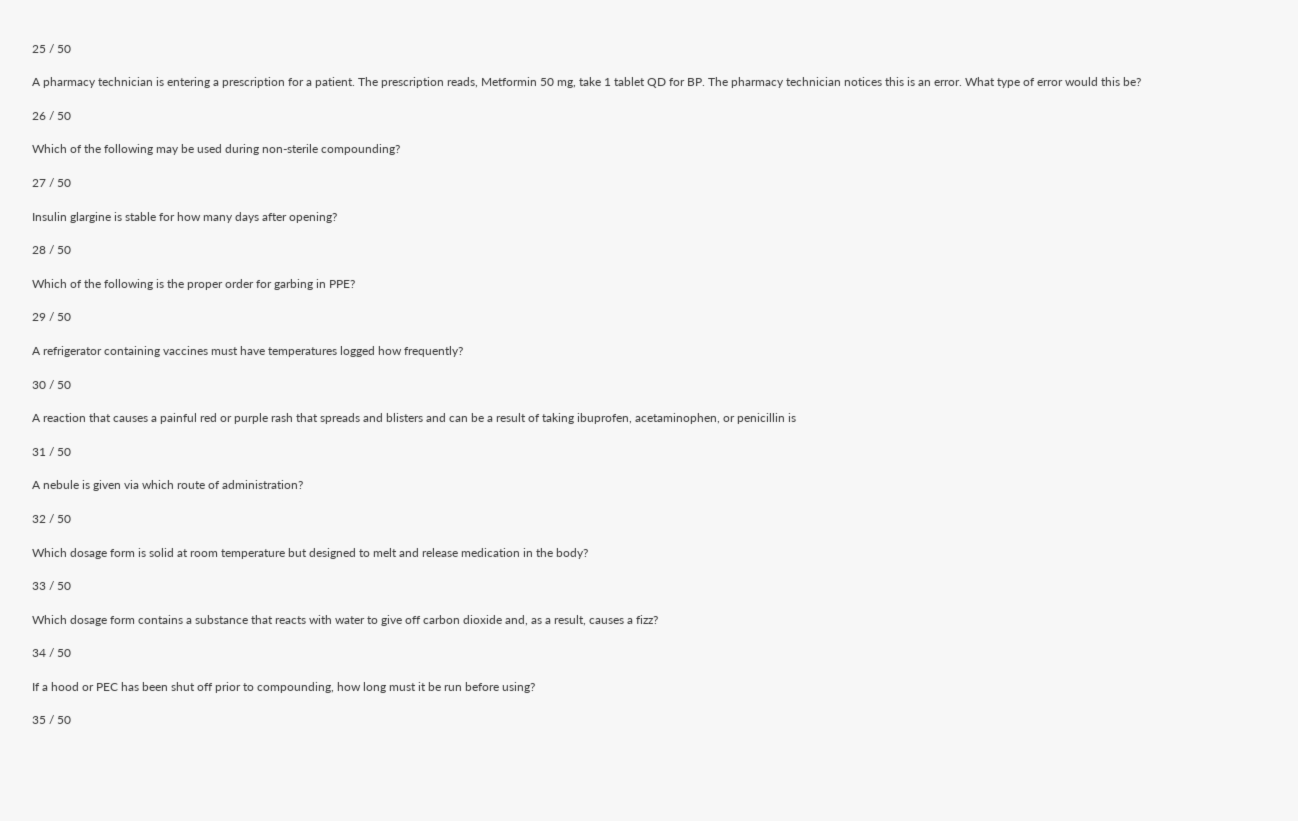25 / 50

A pharmacy technician is entering a prescription for a patient. The prescription reads, Metformin 50 mg, take 1 tablet QD for BP. The pharmacy technician notices this is an error. What type of error would this be?

26 / 50

Which of the following may be used during non-sterile compounding?

27 / 50

Insulin glargine is stable for how many days after opening?

28 / 50

Which of the following is the proper order for garbing in PPE?

29 / 50

A refrigerator containing vaccines must have temperatures logged how frequently?

30 / 50

A reaction that causes a painful red or purple rash that spreads and blisters and can be a result of taking ibuprofen, acetaminophen, or penicillin is

31 / 50

A nebule is given via which route of administration?

32 / 50

Which dosage form is solid at room temperature but designed to melt and release medication in the body?

33 / 50

Which dosage form contains a substance that reacts with water to give off carbon dioxide and, as a result, causes a fizz?

34 / 50

If a hood or PEC has been shut off prior to compounding, how long must it be run before using?

35 / 50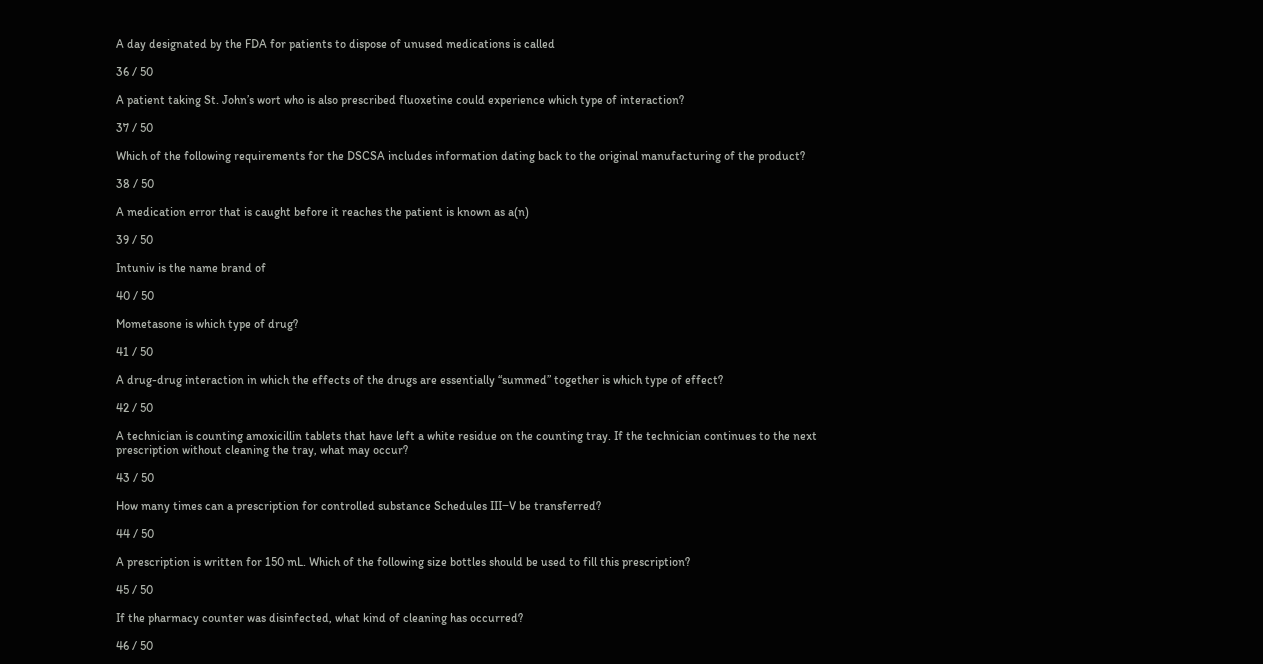A day designated by the FDA for patients to dispose of unused medications is called

36 / 50

A patient taking St. John’s wort who is also prescribed fluoxetine could experience which type of interaction?

37 / 50

Which of the following requirements for the DSCSA includes information dating back to the original manufacturing of the product?

38 / 50

A medication error that is caught before it reaches the patient is known as a(n)

39 / 50

Intuniv is the name brand of

40 / 50

Mometasone is which type of drug?

41 / 50

A drug-drug interaction in which the effects of the drugs are essentially “summed” together is which type of effect?

42 / 50

A technician is counting amoxicillin tablets that have left a white residue on the counting tray. If the technician continues to the next prescription without cleaning the tray, what may occur?

43 / 50

How many times can a prescription for controlled substance Schedules III‒V be transferred?

44 / 50

A prescription is written for 150 mL. Which of the following size bottles should be used to fill this prescription?

45 / 50

If the pharmacy counter was disinfected, what kind of cleaning has occurred?

46 / 50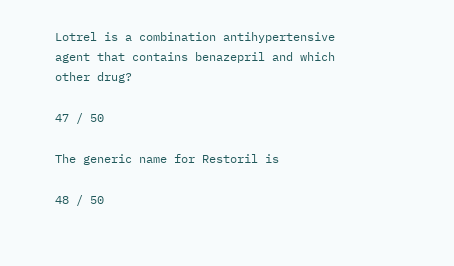Lotrel is a combination antihypertensive agent that contains benazepril and which other drug?

47 / 50

The generic name for Restoril is

48 / 50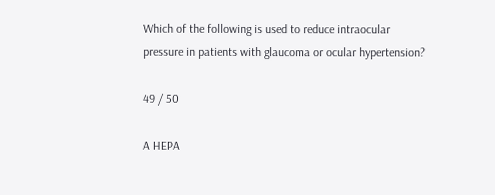Which of the following is used to reduce intraocular pressure in patients with glaucoma or ocular hypertension?

49 / 50

A HEPA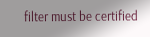filter must be certified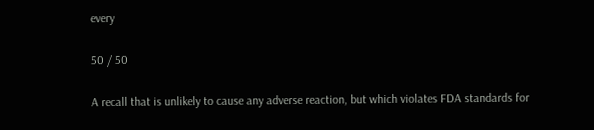every

50 / 50

A recall that is unlikely to cause any adverse reaction, but which violates FDA standards for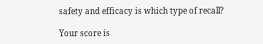safety and efficacy is which type of recall?

Your score is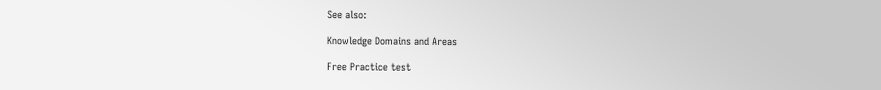See also:

Knowledge Domains and Areas

Free Practice test